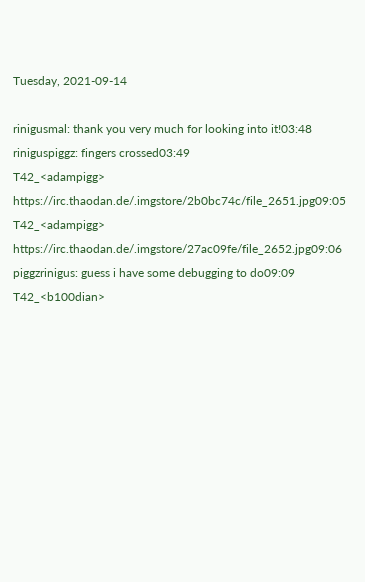Tuesday, 2021-09-14

rinigusmal: thank you very much for looking into it!03:48
riniguspiggz: fingers crossed03:49
T42_<adampigg> https://irc.thaodan.de/.imgstore/2b0bc74c/file_2651.jpg09:05
T42_<adampigg> https://irc.thaodan.de/.imgstore/27ac09fe/file_2652.jpg09:06
piggzrinigus: guess i have some debugging to do09:09
T42_<b100dian>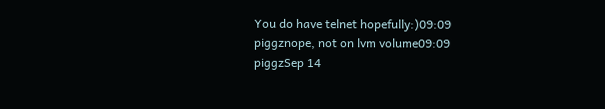You do have telnet hopefully:)09:09
piggznope, not on lvm volume09:09
piggzSep 14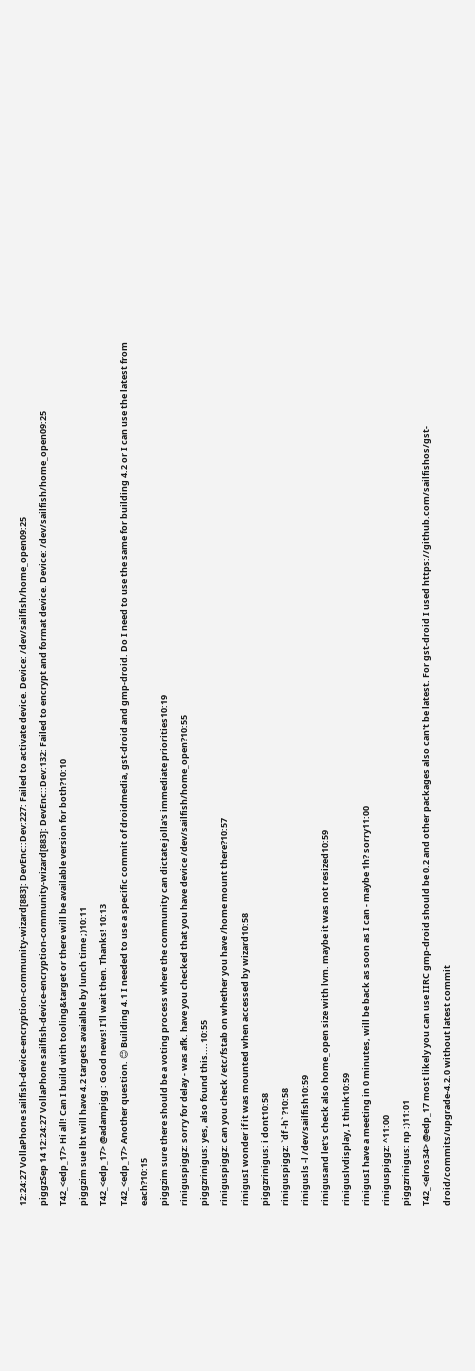12:24:27 VollaPhone sailfish-device-encryption-community-wizard[883]: DevEnc::Dev:227: Failed to activate device. Device: /dev/sailfish/home_open09:25
piggzSep 14 12:24:27 VollaPhone sailfish-device-encryption-community-wizard[883]: DevEnc::Dev:132: Failed to encrypt and format device. Device: /dev/sailfish/home_open09:25
T42_<edp_17> Hi all! Can I build with tooling&target or there will be available version for both?10:10
piggzim sue lbt will have 4.2 targets avaialble by lunch time ;)10:11
T42_<edp_17> @adampigg : Good news! I'll wait then. Thanks! 10:13
T42_<edp_17> Another question. 😊 Building 4.1 I needed to use a specific commit of droidmedia, gst-droid and gmp-droid. Do I need to use the same for building 4.2 or I can use the latest from each?10:15
piggzim sure there should be a voting process where the community can dictate jolla's immediate priorities10:19
riniguspiggz: sorry for delay - was afk. have you checked that you have device /dev/sailfish/home_open?10:55
piggzrinigus: yes, also found this....10:55
riniguspiggz: can you check /etc/fstab on whether you have /home mount there?10:57
rinigusI wonder if it was mounted when accessed by wizard10:58
piggzrinigus: i dont10:58
riniguspiggz: `df -h` ?10:58
rinigusls -l /dev/sailfish10:59
rinigusand let's check also home_open size with lvm. maybe it was not resized10:59
riniguslvdisplay, I think10:59
rinigusI have a meeting in 0 minutes, will be back as soon as I can - maybe 1h? sorry11:00
riniguspiggz: ^11:00
piggzrinigus: np :)11:01
T42_<elros34> @edp_17 most likely you can use IIRC gmp-droid should be 0.2 and other packages also can't be latest. For gst-droid I used https://github.com/sailfishos/gst-droid/commits/upgrade-4.2.0 without latest commit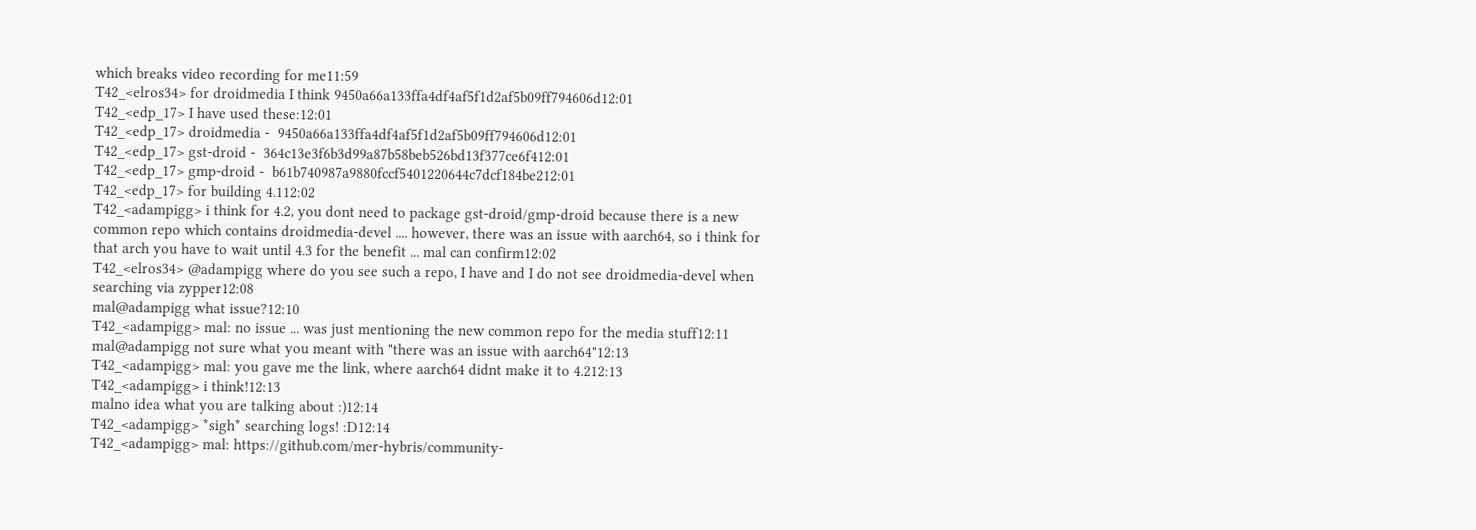which breaks video recording for me11:59
T42_<elros34> for droidmedia I think 9450a66a133ffa4df4af5f1d2af5b09ff794606d12:01
T42_<edp_17> I have used these:12:01
T42_<edp_17> droidmedia -  9450a66a133ffa4df4af5f1d2af5b09ff794606d12:01
T42_<edp_17> gst-droid -  364c13e3f6b3d99a87b58beb526bd13f377ce6f412:01
T42_<edp_17> gmp-droid -  b61b740987a9880fccf5401220644c7dcf184be212:01
T42_<edp_17> for building 4.112:02
T42_<adampigg> i think for 4.2, you dont need to package gst-droid/gmp-droid because there is a new common repo which contains droidmedia-devel .... however, there was an issue with aarch64, so i think for that arch you have to wait until 4.3 for the benefit ... mal can confirm12:02
T42_<elros34> @adampigg where do you see such a repo, I have and I do not see droidmedia-devel when searching via zypper12:08
mal@adampigg what issue?12:10
T42_<adampigg> mal: no issue ... was just mentioning the new common repo for the media stuff12:11
mal@adampigg not sure what you meant with "there was an issue with aarch64"12:13
T42_<adampigg> mal: you gave me the link, where aarch64 didnt make it to 4.212:13
T42_<adampigg> i think!12:13
malno idea what you are talking about :)12:14
T42_<adampigg> *sigh* searching logs! :D12:14
T42_<adampigg> mal: https://github.com/mer-hybris/community-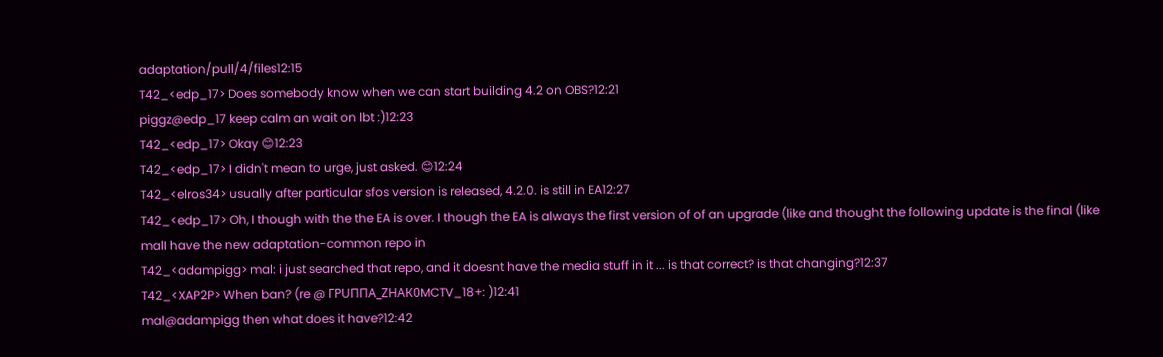adaptation/pull/4/files12:15
T42_<edp_17> Does somebody know when we can start building 4.2 on OBS?12:21
piggz@edp_17 keep calm an wait on lbt :)12:23
T42_<edp_17> Okay 😊12:23
T42_<edp_17> I didn't mean to urge, just asked. 😊12:24
T42_<elros34> usually after particular sfos version is released, 4.2.0. is still in EA12:27
T42_<edp_17> Oh, I though with the the EA is over. I though the EA is always the first version of of an upgrade (like and thought the following update is the final (like
malI have the new adaptation-common repo in
T42_<adampigg> mal: i just searched that repo, and it doesnt have the media stuff in it ... is that correct? is that changing?12:37
T42_<XAP2P> When ban? (re @ ГPUППA_ZНAК0MCTV_18+: )12:41
mal@adampigg then what does it have?12:42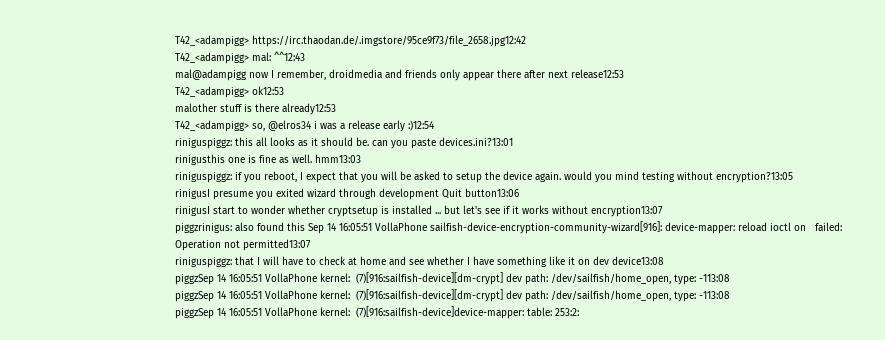T42_<adampigg> https://irc.thaodan.de/.imgstore/95ce9f73/file_2658.jpg12:42
T42_<adampigg> mal: ^^12:43
mal@adampigg now I remember, droidmedia and friends only appear there after next release12:53
T42_<adampigg> ok12:53
malother stuff is there already12:53
T42_<adampigg> so, @elros34 i was a release early :)12:54
riniguspiggz: this all looks as it should be. can you paste devices.ini?13:01
rinigusthis one is fine as well. hmm13:03
riniguspiggz: if you reboot, I expect that you will be asked to setup the device again. would you mind testing without encryption?13:05
rinigusI presume you exited wizard through development Quit button13:06
rinigusI start to wonder whether cryptsetup is installed ... but let's see if it works without encryption13:07
piggzrinigus: also found this Sep 14 16:05:51 VollaPhone sailfish-device-encryption-community-wizard[916]: device-mapper: reload ioctl on   failed: Operation not permitted13:07
riniguspiggz: that I will have to check at home and see whether I have something like it on dev device13:08
piggzSep 14 16:05:51 VollaPhone kernel:  (7)[916:sailfish-device][dm-crypt] dev path: /dev/sailfish/home_open, type: -113:08
piggzSep 14 16:05:51 VollaPhone kernel:  (7)[916:sailfish-device][dm-crypt] dev path: /dev/sailfish/home_open, type: -113:08
piggzSep 14 16:05:51 VollaPhone kernel:  (7)[916:sailfish-device]device-mapper: table: 253:2: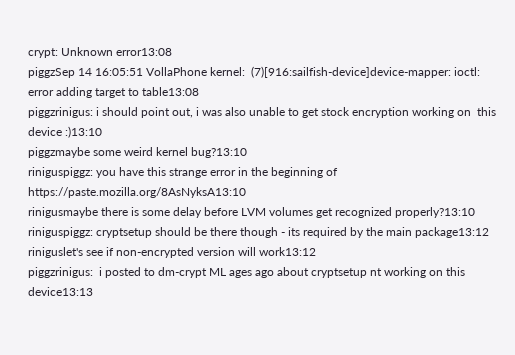crypt: Unknown error13:08
piggzSep 14 16:05:51 VollaPhone kernel:  (7)[916:sailfish-device]device-mapper: ioctl: error adding target to table13:08
piggzrinigus: i should point out, i was also unable to get stock encryption working on  this device :)13:10
piggzmaybe some weird kernel bug?13:10
riniguspiggz: you have this strange error in the beginning of https://paste.mozilla.org/8AsNyksA13:10
rinigusmaybe there is some delay before LVM volumes get recognized properly?13:10
riniguspiggz: cryptsetup should be there though - its required by the main package13:12
riniguslet's see if non-encrypted version will work13:12
piggzrinigus:  i posted to dm-crypt ML ages ago about cryptsetup nt working on this device13:13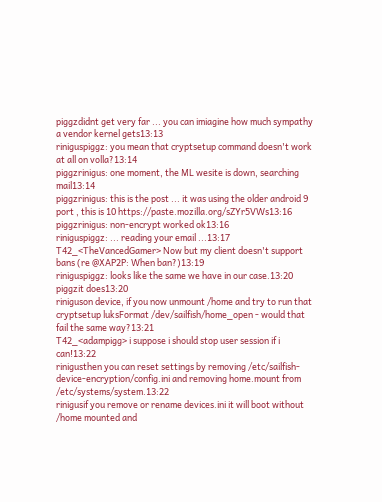piggzdidnt get very far ... you can imiagine how much sympathy a vendor kernel gets13:13
riniguspiggz: you mean that cryptsetup command doesn't work at all on volla?13:14
piggzrinigus: one moment, the ML wesite is down, searching mail13:14
piggzrinigus: this is the post ... it was using the older android 9 port , this is 10 https://paste.mozilla.org/sZYr5VWs13:16
piggzrinigus: non-encrypt worked ok13:16
riniguspiggz: ... reading your email ...13:17
T42_<TheVancedGamer> Now but my client doesn't support bans (re @XAP2P: When ban?)13:19
riniguspiggz: looks like the same we have in our case.13:20
piggzit does13:20
riniguson device, if you now unmount /home and try to run that cryptsetup luksFormat /dev/sailfish/home_open - would that fail the same way?13:21
T42_<adampigg> i suppose i should stop user session if i can!13:22
rinigusthen you can reset settings by removing /etc/sailfish-device-encryption/config.ini and removing home.mount from /etc/systems/system.13:22
rinigusif you remove or rename devices.ini it will boot without /home mounted and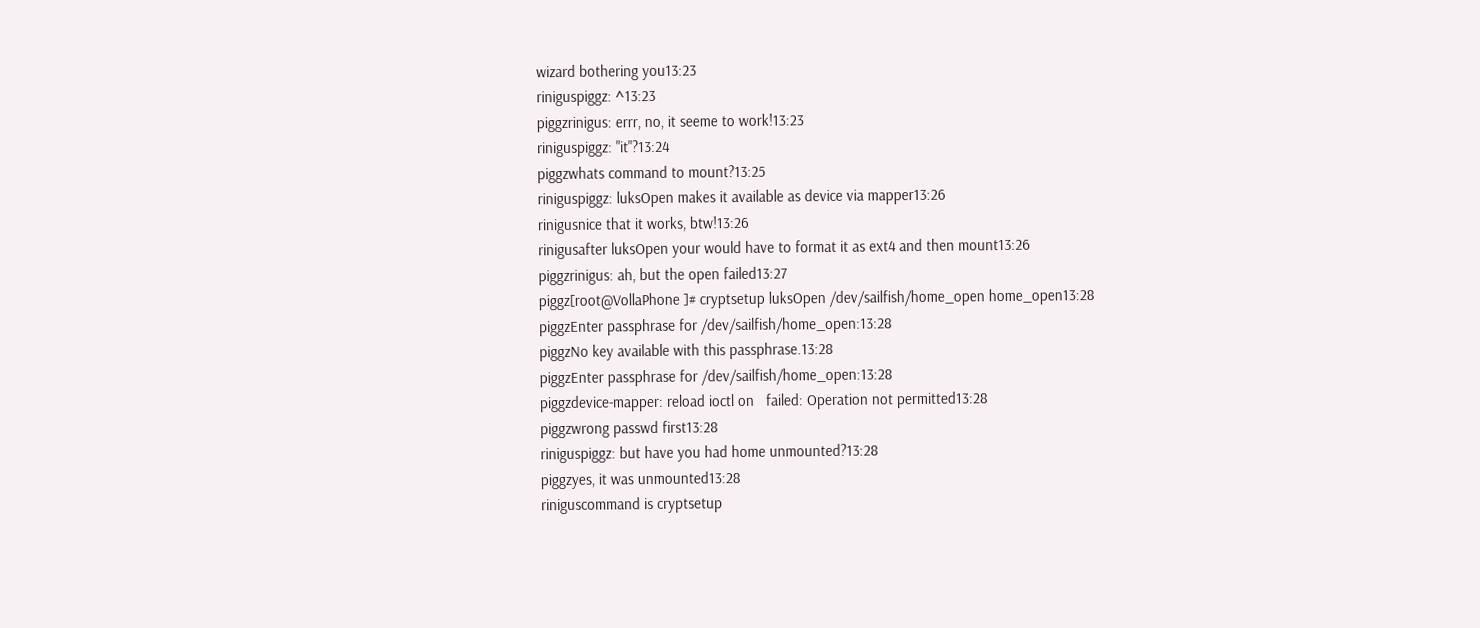wizard bothering you13:23
riniguspiggz: ^13:23
piggzrinigus: errr, no, it seeme to work!13:23
riniguspiggz: "it"?13:24
piggzwhats command to mount?13:25
riniguspiggz: luksOpen makes it available as device via mapper13:26
rinigusnice that it works, btw!13:26
rinigusafter luksOpen your would have to format it as ext4 and then mount13:26
piggzrinigus: ah, but the open failed13:27
piggz[root@VollaPhone ]# cryptsetup luksOpen /dev/sailfish/home_open home_open13:28
piggzEnter passphrase for /dev/sailfish/home_open:13:28
piggzNo key available with this passphrase.13:28
piggzEnter passphrase for /dev/sailfish/home_open:13:28
piggzdevice-mapper: reload ioctl on   failed: Operation not permitted13:28
piggzwrong passwd first13:28
riniguspiggz: but have you had home unmounted?13:28
piggzyes, it was unmounted13:28
riniguscommand is cryptsetup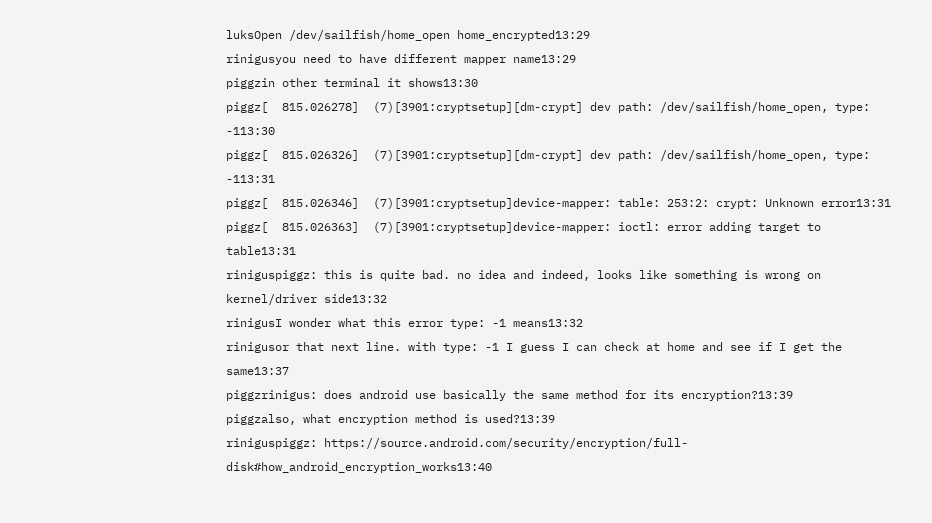luksOpen /dev/sailfish/home_open home_encrypted13:29
rinigusyou need to have different mapper name13:29
piggzin other terminal it shows13:30
piggz[  815.026278]  (7)[3901:cryptsetup][dm-crypt] dev path: /dev/sailfish/home_open, type: -113:30
piggz[  815.026326]  (7)[3901:cryptsetup][dm-crypt] dev path: /dev/sailfish/home_open, type: -113:31
piggz[  815.026346]  (7)[3901:cryptsetup]device-mapper: table: 253:2: crypt: Unknown error13:31
piggz[  815.026363]  (7)[3901:cryptsetup]device-mapper: ioctl: error adding target to table13:31
riniguspiggz: this is quite bad. no idea and indeed, looks like something is wrong on kernel/driver side13:32
rinigusI wonder what this error type: -1 means13:32
rinigusor that next line. with type: -1 I guess I can check at home and see if I get the same13:37
piggzrinigus: does android use basically the same method for its encryption?13:39
piggzalso, what encryption method is used?13:39
riniguspiggz: https://source.android.com/security/encryption/full-disk#how_android_encryption_works13:40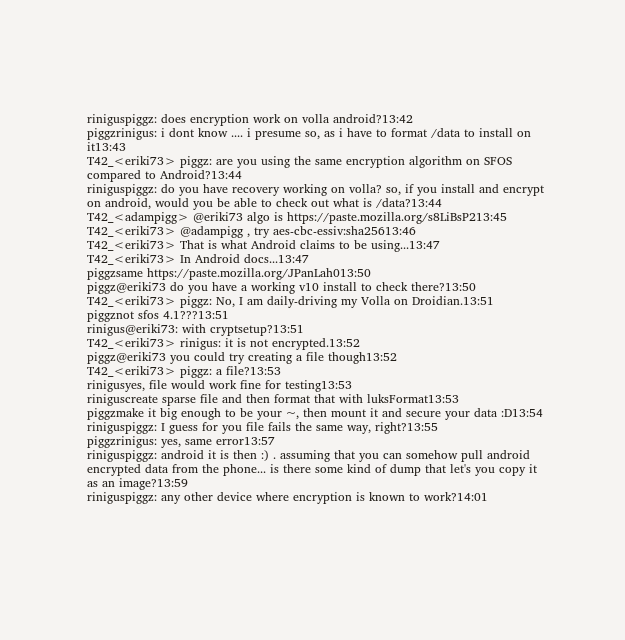riniguspiggz: does encryption work on volla android?13:42
piggzrinigus: i dont know .... i presume so, as i have to format /data to install on it13:43
T42_<eriki73> piggz: are you using the same encryption algorithm on SFOS compared to Android?13:44
riniguspiggz: do you have recovery working on volla? so, if you install and encrypt on android, would you be able to check out what is /data?13:44
T42_<adampigg> @eriki73 algo is https://paste.mozilla.org/s8LiBsP213:45
T42_<eriki73> @adampigg , try aes-cbc-essiv:sha25613:46
T42_<eriki73> That is what Android claims to be using...13:47
T42_<eriki73> In Android docs...13:47
piggzsame https://paste.mozilla.org/JPanLah013:50
piggz@eriki73 do you have a working v10 install to check there?13:50
T42_<eriki73> piggz: No, I am daily-driving my Volla on Droidian.13:51
piggznot sfos 4.1???13:51
rinigus@eriki73: with cryptsetup?13:51
T42_<eriki73> rinigus: it is not encrypted.13:52
piggz@eriki73 you could try creating a file though13:52
T42_<eriki73> piggz: a file?13:53
rinigusyes, file would work fine for testing13:53
riniguscreate sparse file and then format that with luksFormat13:53
piggzmake it big enough to be your ~, then mount it and secure your data :D13:54
riniguspiggz: I guess for you file fails the same way, right?13:55
piggzrinigus: yes, same error13:57
riniguspiggz: android it is then :) . assuming that you can somehow pull android encrypted data from the phone... is there some kind of dump that let's you copy it as an image?13:59
riniguspiggz: any other device where encryption is known to work?14:01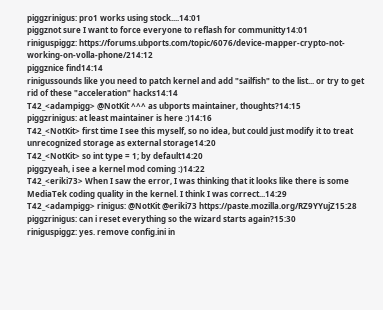piggzrinigus: pro1 works using stock....14:01
piggznot sure I want to force everyone to reflash for communitty14:01
riniguspiggz: https://forums.ubports.com/topic/6076/device-mapper-crypto-not-working-on-volla-phone/214:12
piggznice find14:14
rinigussounds like you need to patch kernel and add "sailfish" to the list... or try to get rid of these "acceleration" hacks14:14
T42_<adampigg> @NotKit ^^^ as ubports maintainer, thoughts?14:15
piggzrinigus: at least maintainer is here :)14:16
T42_<NotKit> first time I see this myself, so no idea, but could just modify it to treat unrecognized storage as external storage14:20
T42_<NotKit> so int type = 1; by default14:20
piggzyeah, i see a kernel mod coming :)14:22
T42_<eriki73> When I saw the error, I was thinking that it looks like there is some MediaTek coding quality in the kernel. I think I was correct...14:29
T42_<adampigg> rinigus: @NotKit @eriki73 https://paste.mozilla.org/RZ9YYujZ15:28
piggzrinigus: can i reset everything so the wizard starts again?15:30
riniguspiggz: yes. remove config.ini in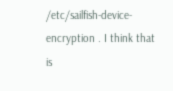/etc/sailfish-device-encryption . I think that is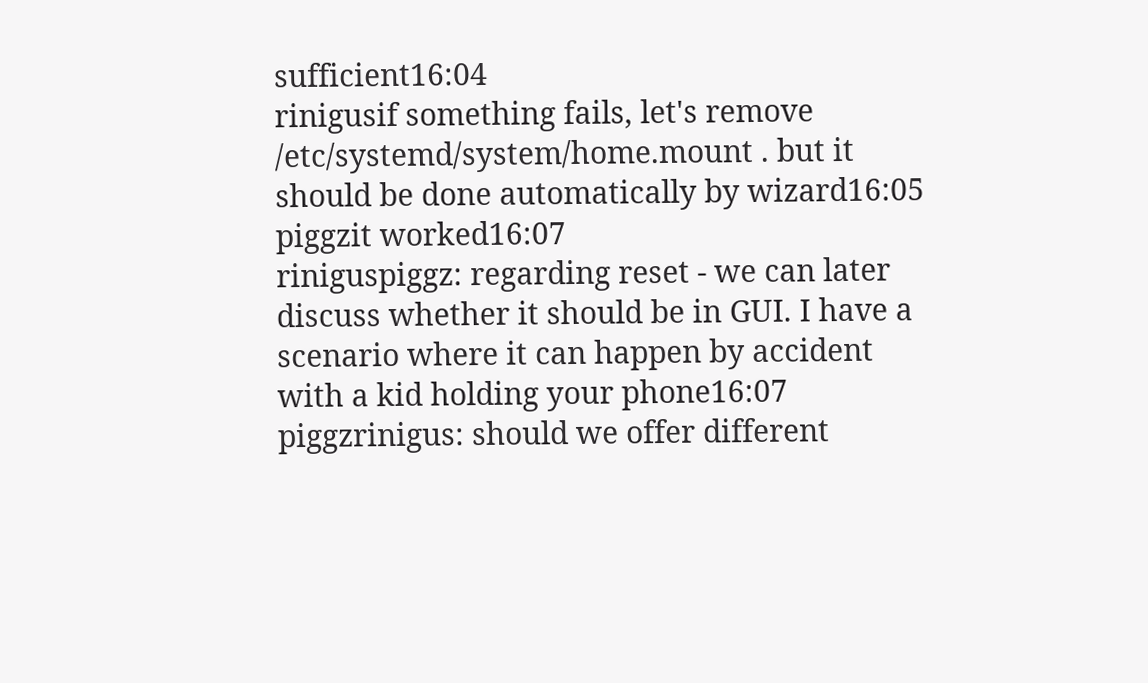sufficient16:04
rinigusif something fails, let's remove /etc/systemd/system/home.mount . but it should be done automatically by wizard16:05
piggzit worked16:07
riniguspiggz: regarding reset - we can later discuss whether it should be in GUI. I have a scenario where it can happen by accident with a kid holding your phone16:07
piggzrinigus: should we offer different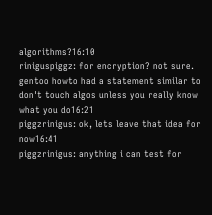algorithms?16:10
riniguspiggz: for encryption? not sure. gentoo howto had a statement similar to don't touch algos unless you really know what you do16:21
piggzrinigus: ok, lets leave that idea for now16:41
piggzrinigus: anything i can test for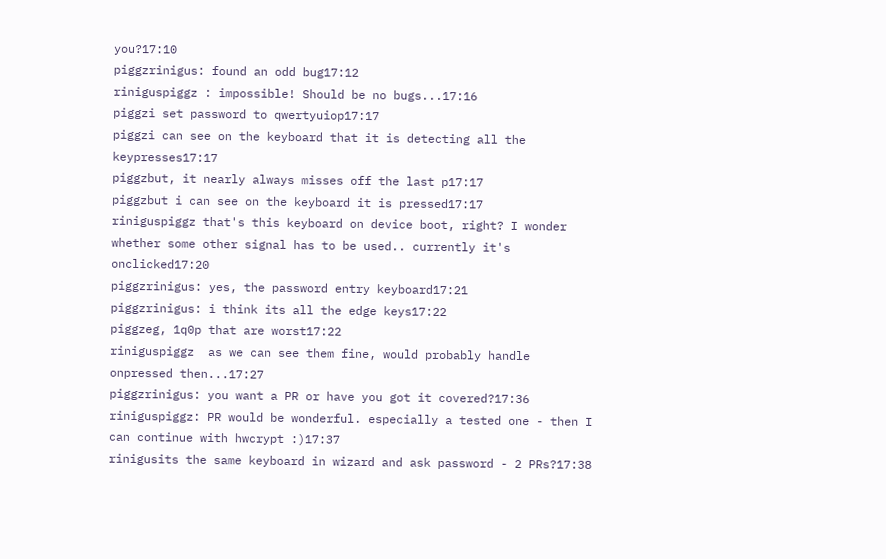you?17:10
piggzrinigus: found an odd bug17:12
riniguspiggz : impossible! Should be no bugs...17:16
piggzi set password to qwertyuiop17:17
piggzi can see on the keyboard that it is detecting all the keypresses17:17
piggzbut, it nearly always misses off the last p17:17
piggzbut i can see on the keyboard it is pressed17:17
riniguspiggz that's this keyboard on device boot, right? I wonder whether some other signal has to be used.. currently it's onclicked17:20
piggzrinigus: yes, the password entry keyboard17:21
piggzrinigus: i think its all the edge keys17:22
piggzeg, 1q0p that are worst17:22
riniguspiggz  as we can see them fine, would probably handle onpressed then...17:27
piggzrinigus: you want a PR or have you got it covered?17:36
riniguspiggz: PR would be wonderful. especially a tested one - then I can continue with hwcrypt :)17:37
rinigusits the same keyboard in wizard and ask password - 2 PRs?17:38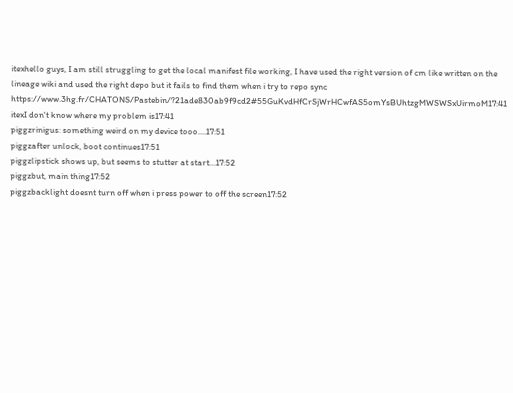itexhello guys, I am still struggling to get the local manifest file working, I have used the right version of cm like written on the lineage wiki and used the right depo but it fails to find them when i try to repo sync https://www.3hg.fr/CHATONS/Pastebin/?21ade830ab9f9cd2#55GuKvdHfCrSjWrHCwfAS5omYsBUhtzgMWSWSxUirmoM17:41
itexI don't know where my problem is17:41
piggzrinigus: something weird on my device tooo....17:51
piggzafter unlock, boot continues17:51
piggzlipstick shows up, but seems to stutter at start...17:52
piggzbut, main thing17:52
piggzbacklight doesnt turn off when i press power to off the screen17:52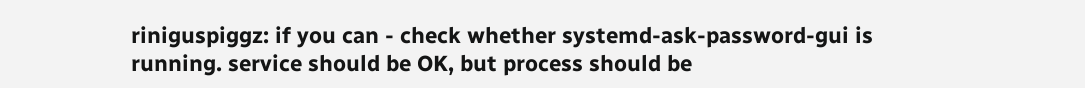riniguspiggz: if you can - check whether systemd-ask-password-gui is running. service should be OK, but process should be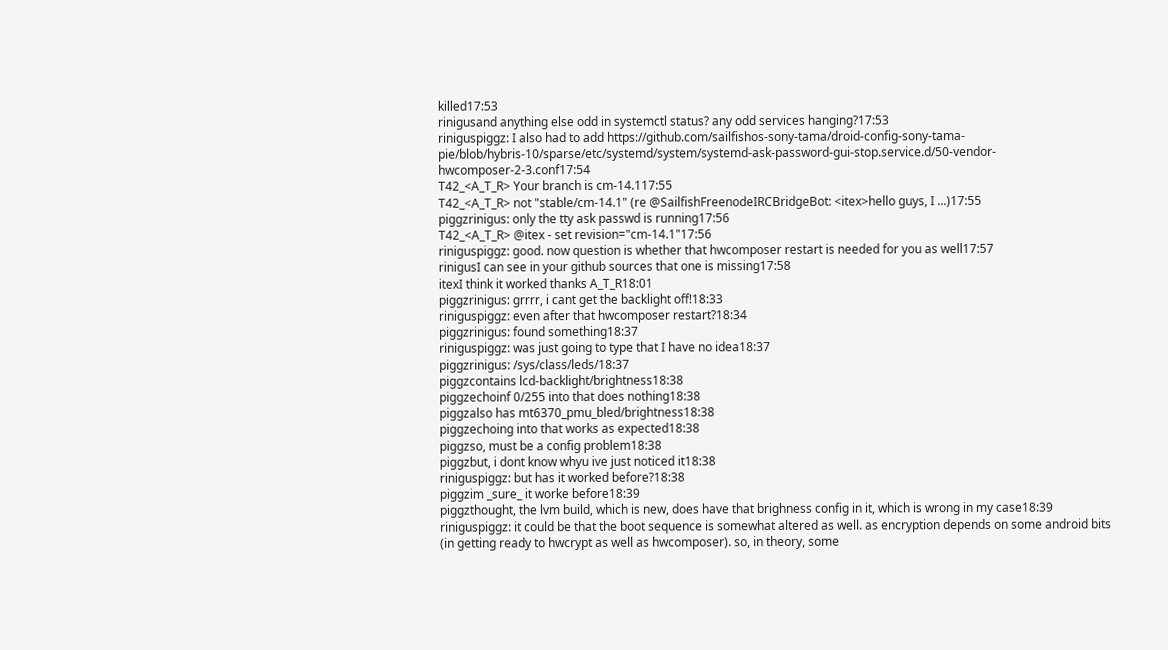killed17:53
rinigusand anything else odd in systemctl status? any odd services hanging?17:53
riniguspiggz: I also had to add https://github.com/sailfishos-sony-tama/droid-config-sony-tama-pie/blob/hybris-10/sparse/etc/systemd/system/systemd-ask-password-gui-stop.service.d/50-vendor-hwcomposer-2-3.conf17:54
T42_<A_T_R> Your branch is cm-14.117:55
T42_<A_T_R> not "stable/cm-14.1" (re @SailfishFreenodeIRCBridgeBot: <itex>hello guys, I ...)17:55
piggzrinigus: only the tty ask passwd is running17:56
T42_<A_T_R> @itex - set revision="cm-14.1"17:56
riniguspiggz: good. now question is whether that hwcomposer restart is needed for you as well17:57
rinigusI can see in your github sources that one is missing17:58
itexI think it worked thanks A_T_R18:01
piggzrinigus: grrrr, i cant get the backlight off!18:33
riniguspiggz: even after that hwcomposer restart?18:34
piggzrinigus: found something18:37
riniguspiggz: was just going to type that I have no idea18:37
piggzrinigus: /sys/class/leds/18:37
piggzcontains lcd-backlight/brightness18:38
piggzechoinf 0/255 into that does nothing18:38
piggzalso has mt6370_pmu_bled/brightness18:38
piggzechoing into that works as expected18:38
piggzso, must be a config problem18:38
piggzbut, i dont know whyu ive just noticed it18:38
riniguspiggz: but has it worked before?18:38
piggzim _sure_ it worke before18:39
piggzthought, the lvm build, which is new, does have that brighness config in it, which is wrong in my case18:39
riniguspiggz: it could be that the boot sequence is somewhat altered as well. as encryption depends on some android bits (in getting ready to hwcrypt as well as hwcomposer). so, in theory, some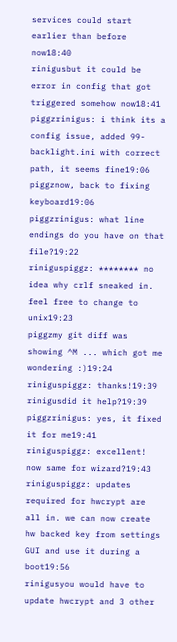services could start earlier than before now18:40
rinigusbut it could be error in config that got triggered somehow now18:41
piggzrinigus: i think its a config issue, added 99-backlight.ini with correct path, it seems fine19:06
piggznow, back to fixing keyboard19:06
piggzrinigus: what line endings do you have on that file?19:22
riniguspiggz: ******** no idea why crlf sneaked in. feel free to change to unix19:23
piggzmy git diff was showing ^M ... which got me wondering :)19:24
riniguspiggz: thanks!19:39
rinigusdid it help?19:39
piggzrinigus: yes, it fixed it for me19:41
riniguspiggz: excellent! now same for wizard?19:43
riniguspiggz: updates required for hwcrypt are all in. we can now create hw backed key from settings GUI and use it during a boot19:56
rinigusyou would have to update hwcrypt and 3 other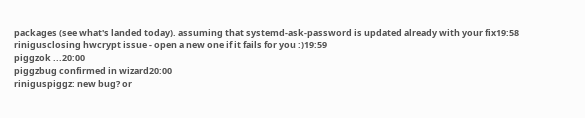packages (see what's landed today). assuming that systemd-ask-password is updated already with your fix19:58
rinigusclosing hwcrypt issue - open a new one if it fails for you :)19:59
piggzok ...20:00
piggzbug confirmed in wizard20:00
riniguspiggz: new bug? or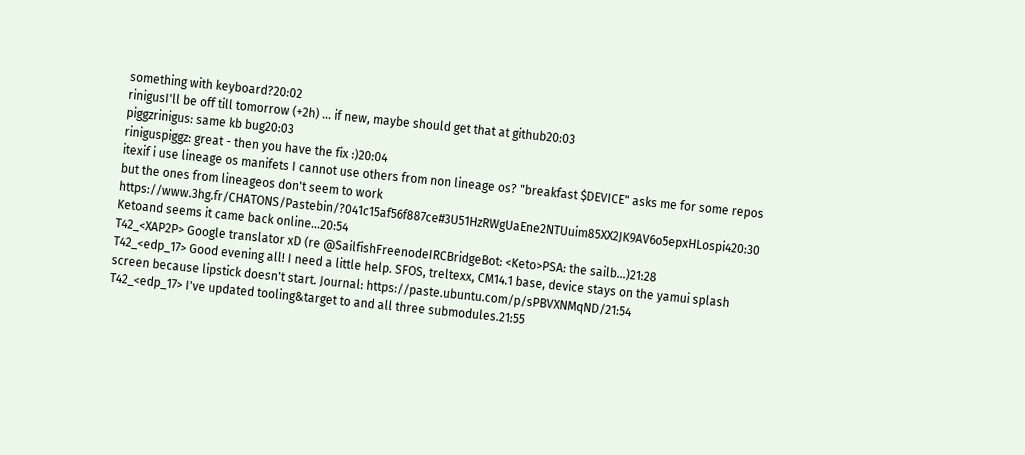something with keyboard?20:02
rinigusI'll be off till tomorrow (+2h) ... if new, maybe should get that at github20:03
piggzrinigus: same kb bug20:03
riniguspiggz: great - then you have the fix :)20:04
itexif i use lineage os manifets I cannot use others from non lineage os? "breakfast $DEVICE" asks me for some repos but the ones from lineageos don't seem to work https://www.3hg.fr/CHATONS/Pastebin/?041c15af56f887ce#3U51HzRWgUaEne2NTUuim85XX2JK9AV6o5epxHLospi420:30
Ketoand seems it came back online...20:54
T42_<XAP2P> Google translator xD (re @SailfishFreenodeIRCBridgeBot: <Keto>PSA: the sailb...)21:28
T42_<edp_17> Good evening all! I need a little help. SFOS, treltexx, CM14.1 base, device stays on the yamui splash screen because lipstick doesn't start. Journal: https://paste.ubuntu.com/p/sPBVXNMqND/21:54
T42_<edp_17> I've updated tooling&target to and all three submodules.21:55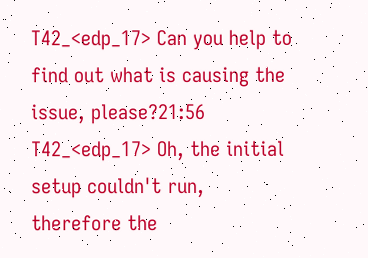T42_<edp_17> Can you help to find out what is causing the issue, please?21:56
T42_<edp_17> Oh, the initial setup couldn't run, therefore the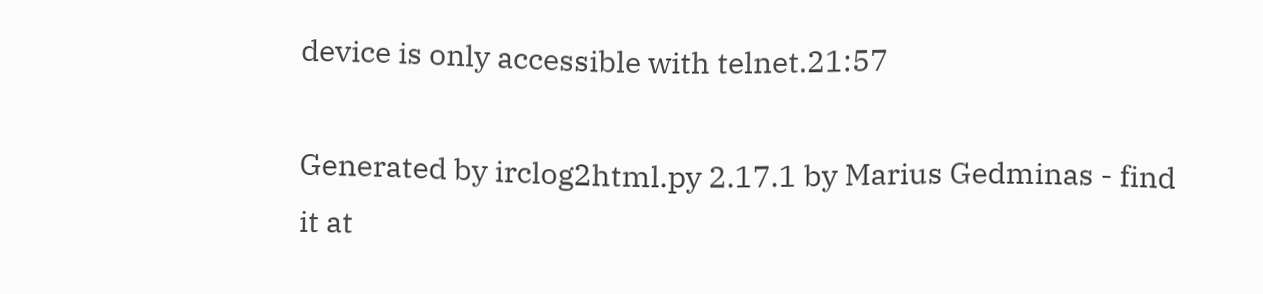device is only accessible with telnet.21:57

Generated by irclog2html.py 2.17.1 by Marius Gedminas - find it at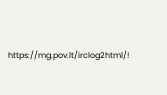https://mg.pov.lt/irclog2html/!